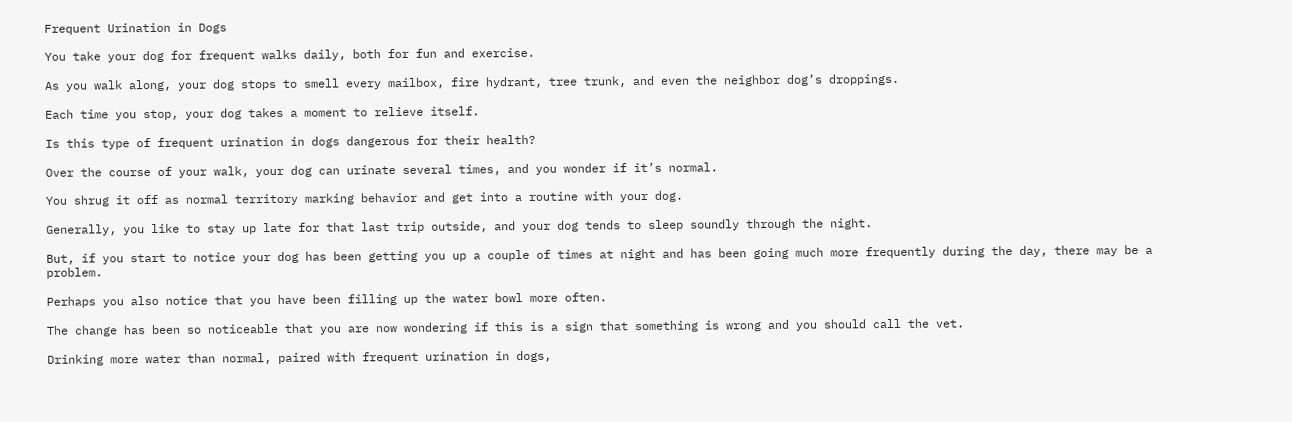Frequent Urination in Dogs

You take your dog for frequent walks daily, both for fun and exercise.

As you walk along, your dog stops to smell every mailbox, fire hydrant, tree trunk, and even the neighbor dog’s droppings.

Each time you stop, your dog takes a moment to relieve itself.

Is this type of frequent urination in dogs dangerous for their health?

Over the course of your walk, your dog can urinate several times, and you wonder if it’s normal.

You shrug it off as normal territory marking behavior and get into a routine with your dog.

Generally, you like to stay up late for that last trip outside, and your dog tends to sleep soundly through the night.

But, if you start to notice your dog has been getting you up a couple of times at night and has been going much more frequently during the day, there may be a problem.

Perhaps you also notice that you have been filling up the water bowl more often.

The change has been so noticeable that you are now wondering if this is a sign that something is wrong and you should call the vet.

Drinking more water than normal, paired with frequent urination in dogs,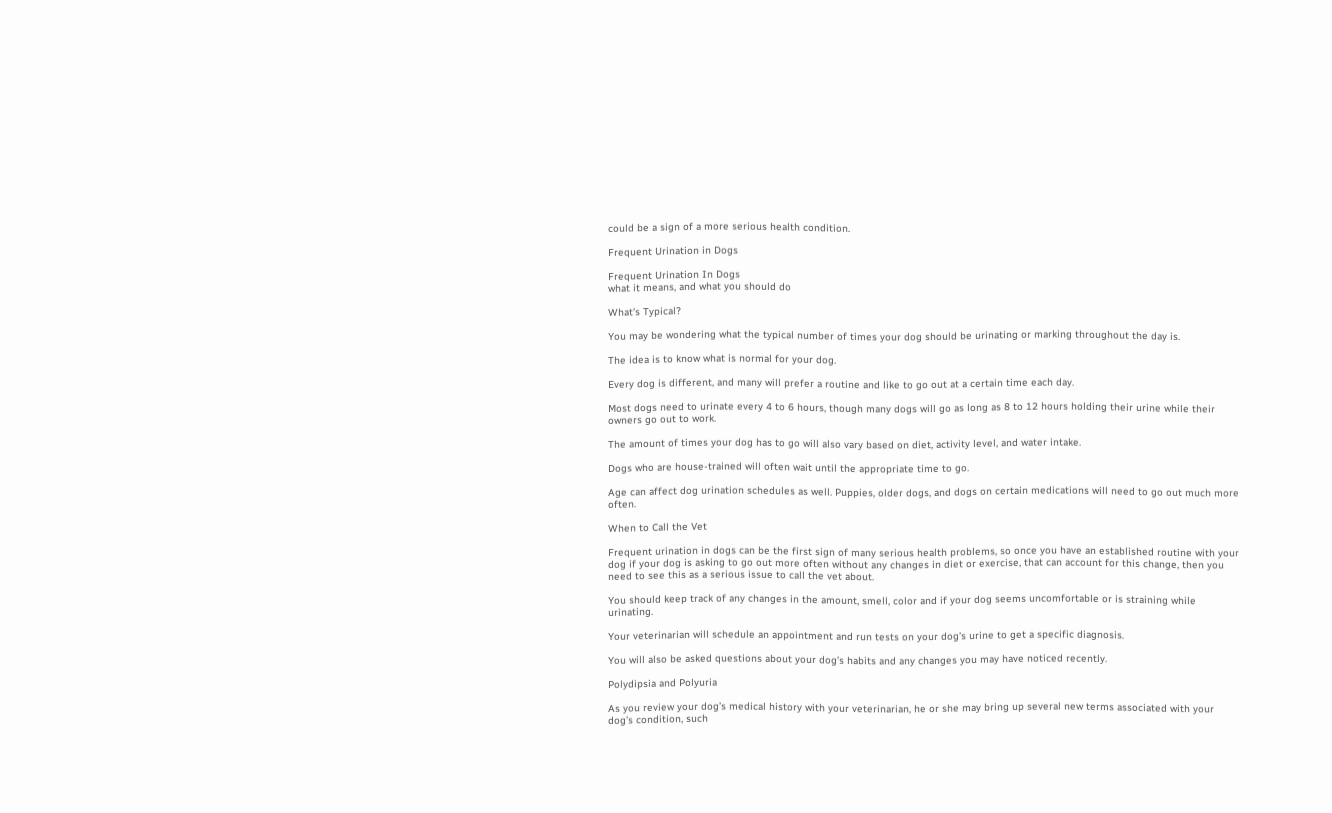could be a sign of a more serious health condition.

Frequent Urination in Dogs

Frequent Urination In Dogs
what it means, and what you should do

What’s Typical?

You may be wondering what the typical number of times your dog should be urinating or marking throughout the day is.

The idea is to know what is normal for your dog.

Every dog is different, and many will prefer a routine and like to go out at a certain time each day.

Most dogs need to urinate every 4 to 6 hours, though many dogs will go as long as 8 to 12 hours holding their urine while their owners go out to work.

The amount of times your dog has to go will also vary based on diet, activity level, and water intake.

Dogs who are house-trained will often wait until the appropriate time to go.

Age can affect dog urination schedules as well. Puppies, older dogs, and dogs on certain medications will need to go out much more often.

When to Call the Vet

Frequent urination in dogs can be the first sign of many serious health problems, so once you have an established routine with your dog if your dog is asking to go out more often without any changes in diet or exercise, that can account for this change, then you need to see this as a serious issue to call the vet about.

You should keep track of any changes in the amount, smell, color and if your dog seems uncomfortable or is straining while urinating.

Your veterinarian will schedule an appointment and run tests on your dog’s urine to get a specific diagnosis.

You will also be asked questions about your dog’s habits and any changes you may have noticed recently.

Polydipsia and Polyuria

As you review your dog’s medical history with your veterinarian, he or she may bring up several new terms associated with your dog’s condition, such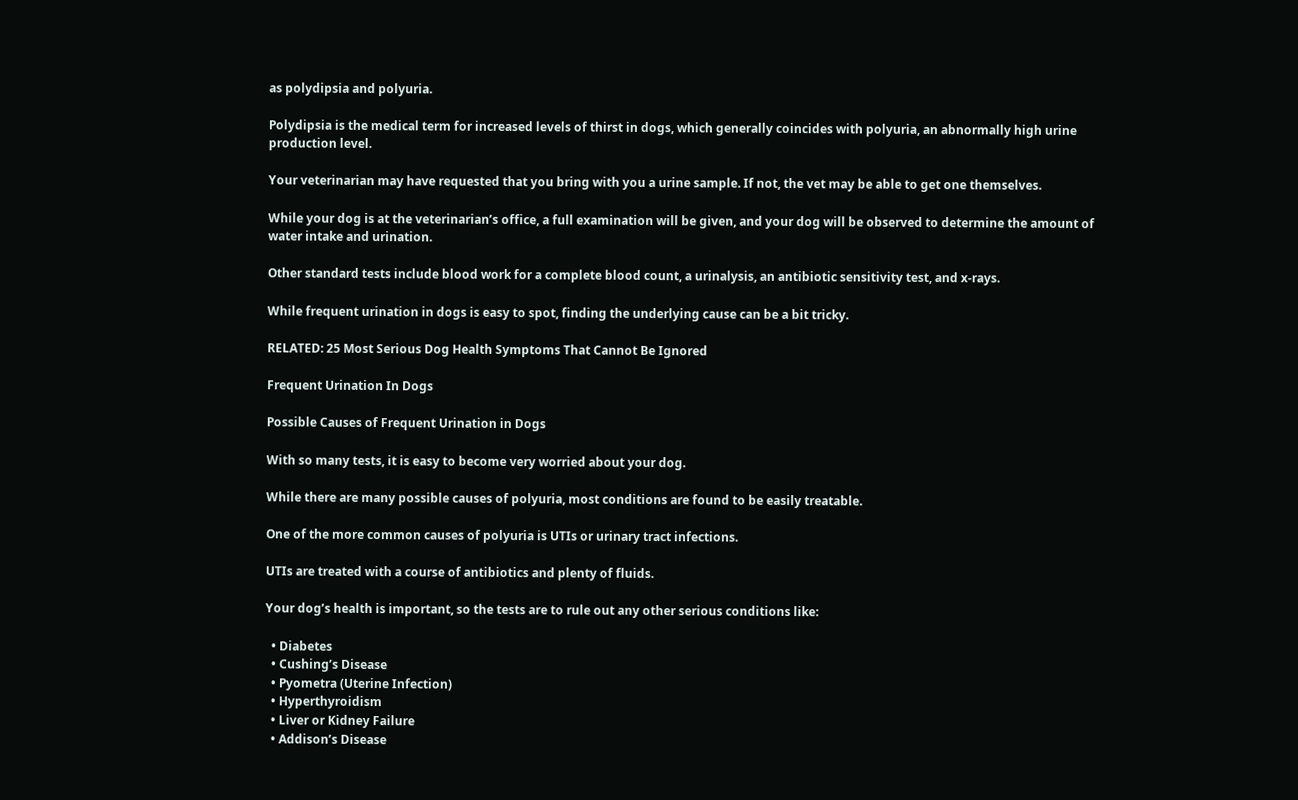as polydipsia and polyuria.

Polydipsia is the medical term for increased levels of thirst in dogs, which generally coincides with polyuria, an abnormally high urine production level.

Your veterinarian may have requested that you bring with you a urine sample. If not, the vet may be able to get one themselves.

While your dog is at the veterinarian’s office, a full examination will be given, and your dog will be observed to determine the amount of water intake and urination.

Other standard tests include blood work for a complete blood count, a urinalysis, an antibiotic sensitivity test, and x-rays.

While frequent urination in dogs is easy to spot, finding the underlying cause can be a bit tricky.

RELATED: 25 Most Serious Dog Health Symptoms That Cannot Be Ignored

Frequent Urination In Dogs

Possible Causes of Frequent Urination in Dogs

With so many tests, it is easy to become very worried about your dog.

While there are many possible causes of polyuria, most conditions are found to be easily treatable.

One of the more common causes of polyuria is UTIs or urinary tract infections.

UTIs are treated with a course of antibiotics and plenty of fluids.

Your dog’s health is important, so the tests are to rule out any other serious conditions like:

  • Diabetes
  • Cushing’s Disease
  • Pyometra (Uterine Infection)
  • Hyperthyroidism
  • Liver or Kidney Failure
  • Addison’s Disease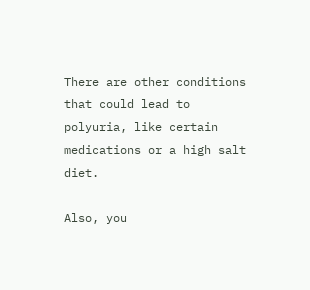There are other conditions that could lead to polyuria, like certain medications or a high salt diet.

Also, you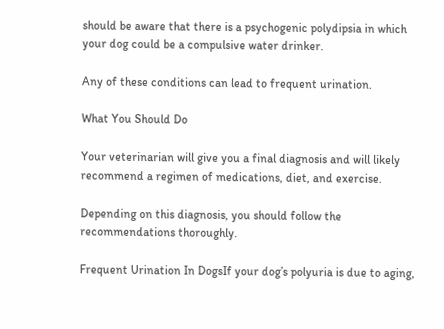should be aware that there is a psychogenic polydipsia in which your dog could be a compulsive water drinker.

Any of these conditions can lead to frequent urination.

What You Should Do

Your veterinarian will give you a final diagnosis and will likely recommend a regimen of medications, diet, and exercise.

Depending on this diagnosis, you should follow the recommendations thoroughly.

Frequent Urination In DogsIf your dog’s polyuria is due to aging,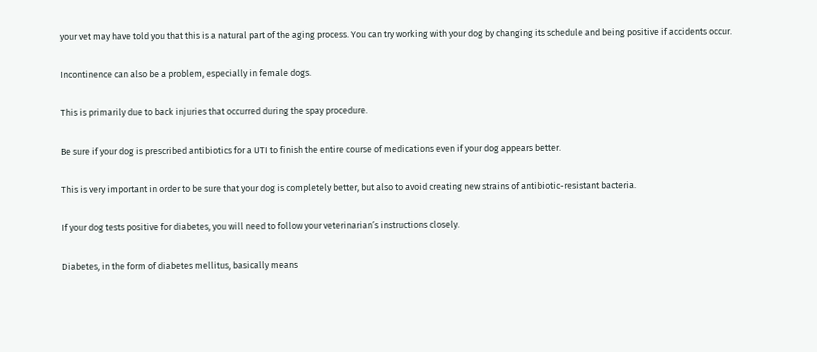your vet may have told you that this is a natural part of the aging process. You can try working with your dog by changing its schedule and being positive if accidents occur.

Incontinence can also be a problem, especially in female dogs.

This is primarily due to back injuries that occurred during the spay procedure.

Be sure if your dog is prescribed antibiotics for a UTI to finish the entire course of medications even if your dog appears better.

This is very important in order to be sure that your dog is completely better, but also to avoid creating new strains of antibiotic-resistant bacteria.

If your dog tests positive for diabetes, you will need to follow your veterinarian’s instructions closely.

Diabetes, in the form of diabetes mellitus, basically means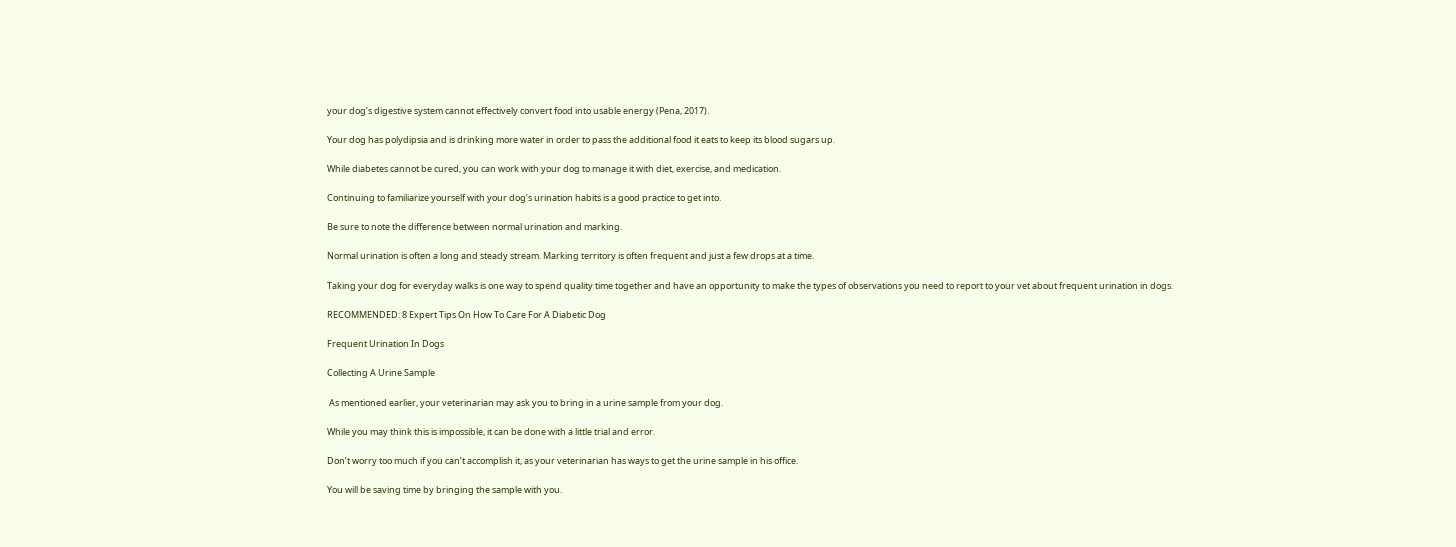your dog’s digestive system cannot effectively convert food into usable energy (Pena, 2017).

Your dog has polydipsia and is drinking more water in order to pass the additional food it eats to keep its blood sugars up.

While diabetes cannot be cured, you can work with your dog to manage it with diet, exercise, and medication.

Continuing to familiarize yourself with your dog’s urination habits is a good practice to get into.

Be sure to note the difference between normal urination and marking.

Normal urination is often a long and steady stream. Marking territory is often frequent and just a few drops at a time.

Taking your dog for everyday walks is one way to spend quality time together and have an opportunity to make the types of observations you need to report to your vet about frequent urination in dogs.

RECOMMENDED: 8 Expert Tips On How To Care For A Diabetic Dog

Frequent Urination In Dogs

Collecting A Urine Sample

 As mentioned earlier, your veterinarian may ask you to bring in a urine sample from your dog.

While you may think this is impossible, it can be done with a little trial and error.

Don’t worry too much if you can’t accomplish it, as your veterinarian has ways to get the urine sample in his office.

You will be saving time by bringing the sample with you.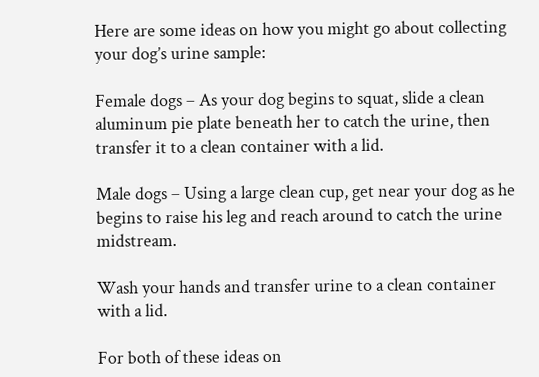Here are some ideas on how you might go about collecting your dog’s urine sample:

Female dogs – As your dog begins to squat, slide a clean aluminum pie plate beneath her to catch the urine, then transfer it to a clean container with a lid.

Male dogs – Using a large clean cup, get near your dog as he begins to raise his leg and reach around to catch the urine midstream.

Wash your hands and transfer urine to a clean container with a lid.

For both of these ideas on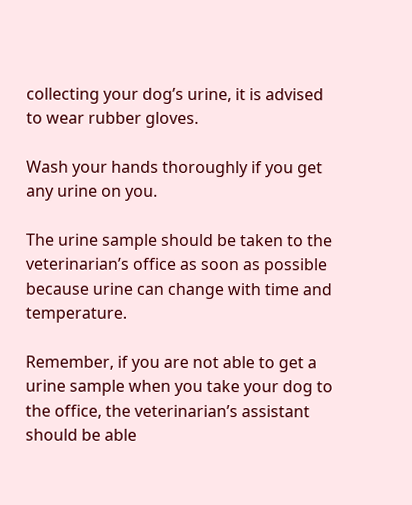collecting your dog’s urine, it is advised to wear rubber gloves.

Wash your hands thoroughly if you get any urine on you.

The urine sample should be taken to the veterinarian’s office as soon as possible because urine can change with time and temperature.

Remember, if you are not able to get a urine sample when you take your dog to the office, the veterinarian’s assistant should be able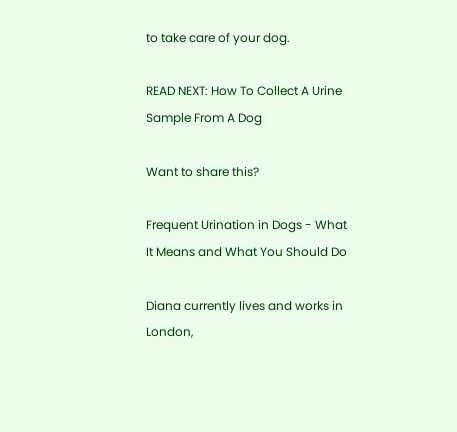to take care of your dog.

READ NEXT: How To Collect A Urine Sample From A Dog

Want to share this?

Frequent Urination in Dogs - What It Means and What You Should Do

Diana currently lives and works in London,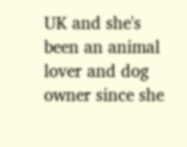UK and she's been an animal lover and dog owner since she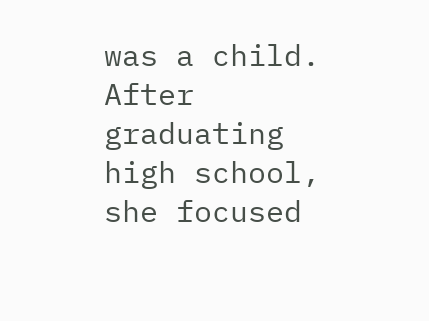was a child. After graduating high school, she focused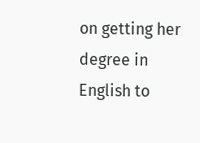on getting her degree in English to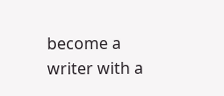become a writer with a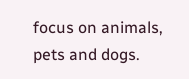focus on animals, pets and dogs.